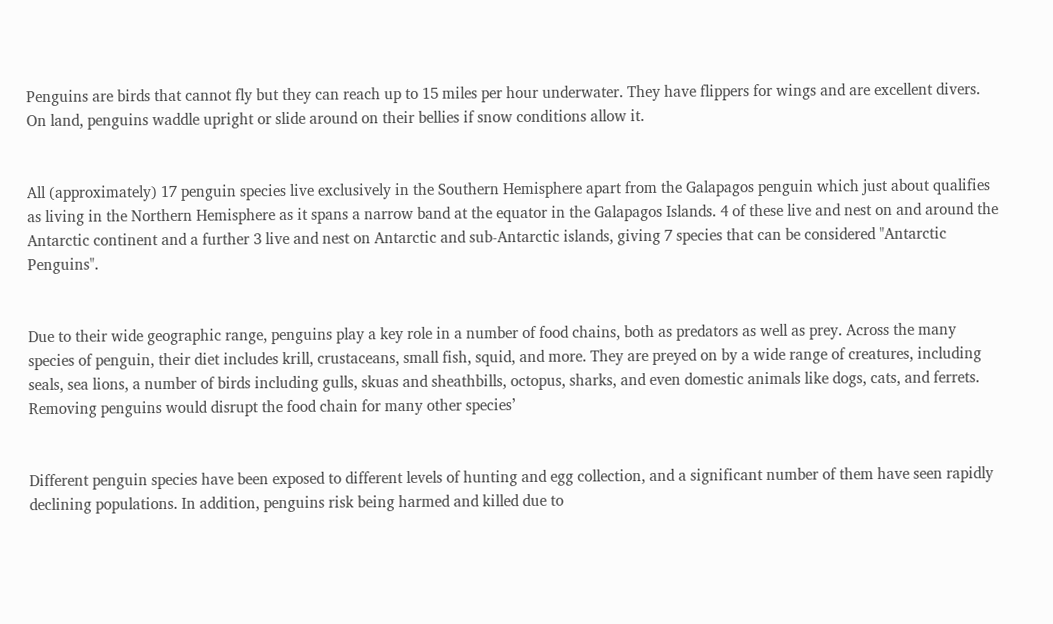Penguins are birds that cannot fly but they can reach up to 15 miles per hour underwater. They have flippers for wings and are excellent divers. On land, penguins waddle upright or slide around on their bellies if snow conditions allow it.


All (approximately) 17 penguin species live exclusively in the Southern Hemisphere apart from the Galapagos penguin which just about qualifies as living in the Northern Hemisphere as it spans a narrow band at the equator in the Galapagos Islands. 4 of these live and nest on and around the Antarctic continent and a further 3 live and nest on Antarctic and sub-Antarctic islands, giving 7 species that can be considered "Antarctic Penguins".


Due to their wide geographic range, penguins play a key role in a number of food chains, both as predators as well as prey. Across the many species of penguin, their diet includes krill, crustaceans, small fish, squid, and more. They are preyed on by a wide range of creatures, including seals, sea lions, a number of birds including gulls, skuas and sheathbills, octopus, sharks, and even domestic animals like dogs, cats, and ferrets. Removing penguins would disrupt the food chain for many other species’


Different penguin species have been exposed to different levels of hunting and egg collection, and a significant number of them have seen rapidly declining populations. In addition, penguins risk being harmed and killed due to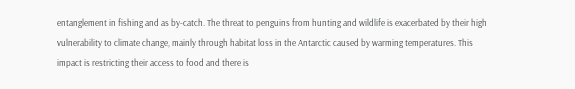entanglement in fishing and as by-catch. The threat to penguins from hunting and wildlife is exacerbated by their high vulnerability to climate change, mainly through habitat loss in the Antarctic caused by warming temperatures. This impact is restricting their access to food and there is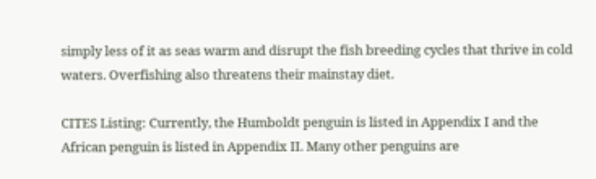simply less of it as seas warm and disrupt the fish breeding cycles that thrive in cold waters. Overfishing also threatens their mainstay diet.

CITES Listing: Currently, the Humboldt penguin is listed in Appendix I and the African penguin is listed in Appendix II. Many other penguins are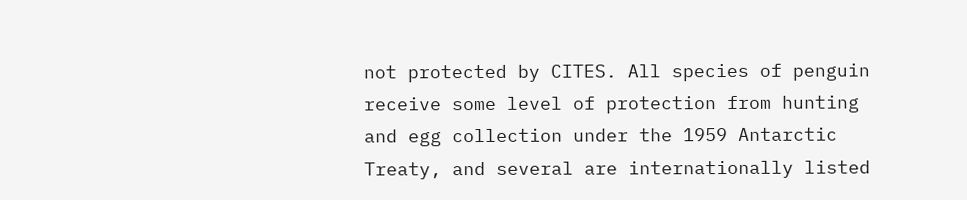not protected by CITES. All species of penguin receive some level of protection from hunting and egg collection under the 1959 Antarctic Treaty, and several are internationally listed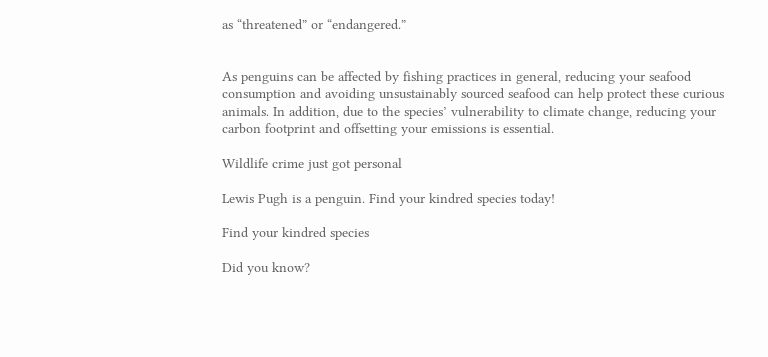as “threatened” or “endangered.”


As penguins can be affected by fishing practices in general, reducing your seafood consumption and avoiding unsustainably sourced seafood can help protect these curious animals. In addition, due to the species’ vulnerability to climate change, reducing your carbon footprint and offsetting your emissions is essential.

Wildlife crime just got personal

Lewis Pugh is a penguin. Find your kindred species today!

Find your kindred species

Did you know?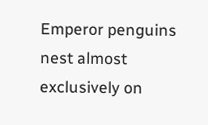Emperor penguins nest almost exclusively on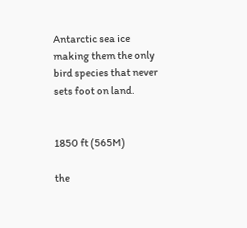Antarctic sea ice making them the only bird species that never sets foot on land.


1850 ft (565M)

the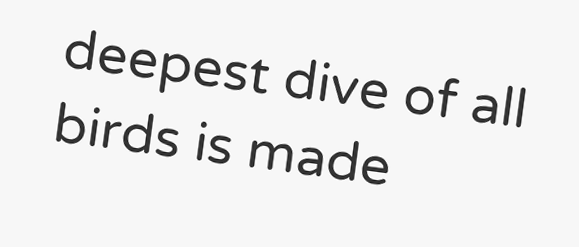deepest dive of all birds is made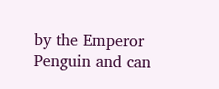by the Emperor Penguin and can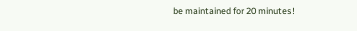be maintained for 20 minutes!